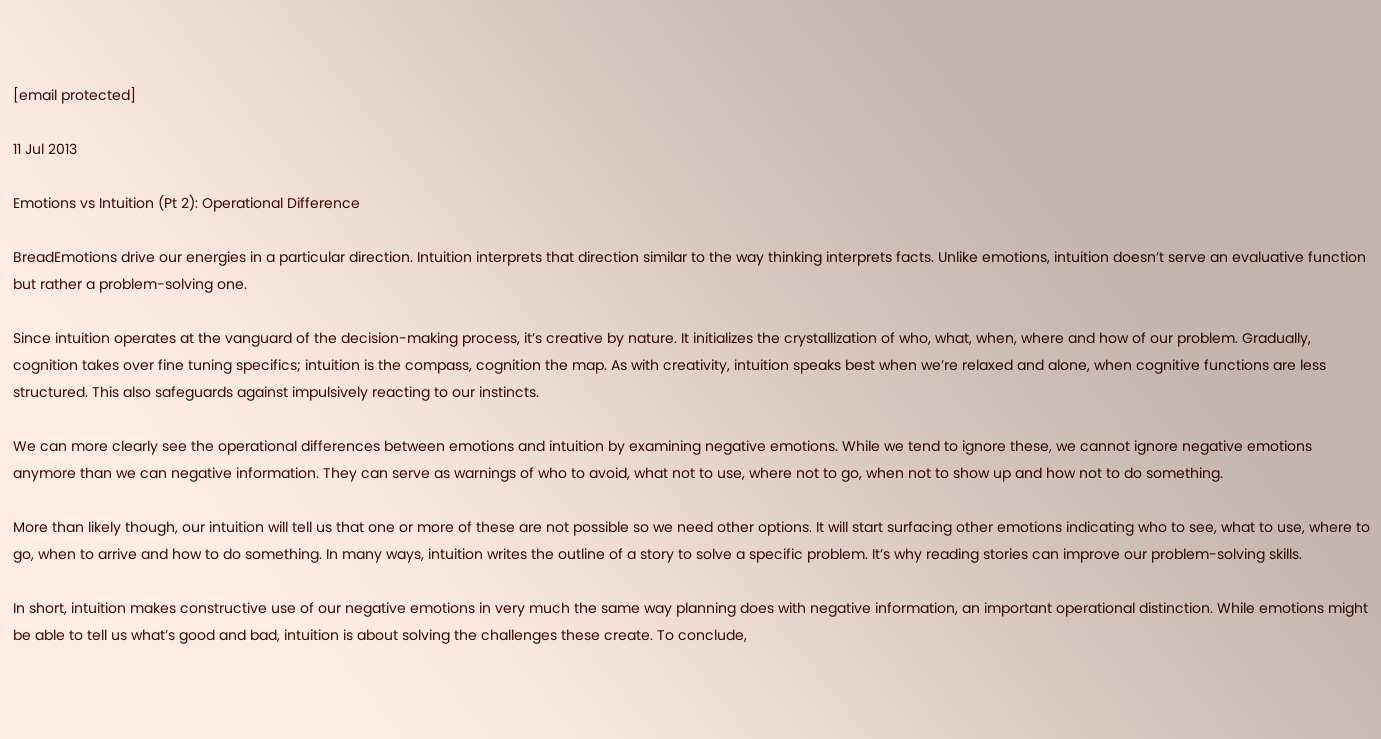[email protected]

11 Jul 2013

Emotions vs Intuition (Pt 2): Operational Difference

BreadEmotions drive our energies in a particular direction. Intuition interprets that direction similar to the way thinking interprets facts. Unlike emotions, intuition doesn’t serve an evaluative function but rather a problem-solving one.

Since intuition operates at the vanguard of the decision-making process, it’s creative by nature. It initializes the crystallization of who, what, when, where and how of our problem. Gradually, cognition takes over fine tuning specifics; intuition is the compass, cognition the map. As with creativity, intuition speaks best when we’re relaxed and alone, when cognitive functions are less structured. This also safeguards against impulsively reacting to our instincts.

We can more clearly see the operational differences between emotions and intuition by examining negative emotions. While we tend to ignore these, we cannot ignore negative emotions anymore than we can negative information. They can serve as warnings of who to avoid, what not to use, where not to go, when not to show up and how not to do something.

More than likely though, our intuition will tell us that one or more of these are not possible so we need other options. It will start surfacing other emotions indicating who to see, what to use, where to go, when to arrive and how to do something. In many ways, intuition writes the outline of a story to solve a specific problem. It’s why reading stories can improve our problem-solving skills.

In short, intuition makes constructive use of our negative emotions in very much the same way planning does with negative information, an important operational distinction. While emotions might be able to tell us what’s good and bad, intuition is about solving the challenges these create. To conclude,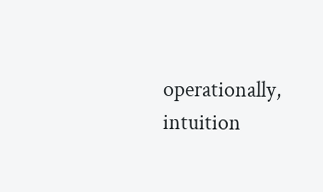operationally, intuition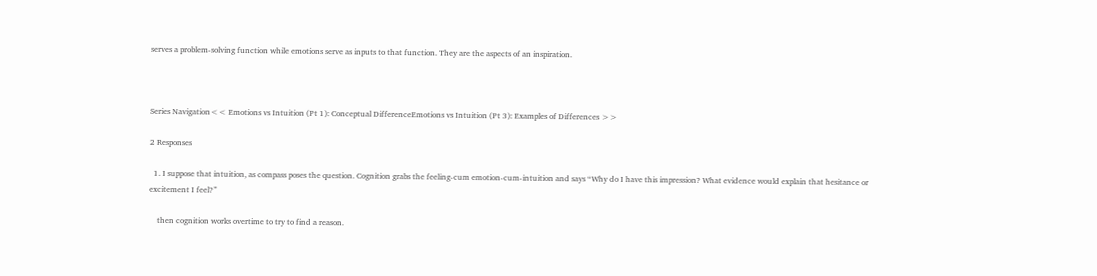serves a problem-solving function while emotions serve as inputs to that function. They are the aspects of an inspiration.



Series Navigation<< Emotions vs Intuition (Pt 1): Conceptual DifferenceEmotions vs Intuition (Pt 3): Examples of Differences >>

2 Responses

  1. I suppose that intuition, as compass poses the question. Cognition grabs the feeling-cum emotion-cum-intuition and says “Why do I have this impression? What evidence would explain that hesitance or excitement I feel?”

    then cognition works overtime to try to find a reason.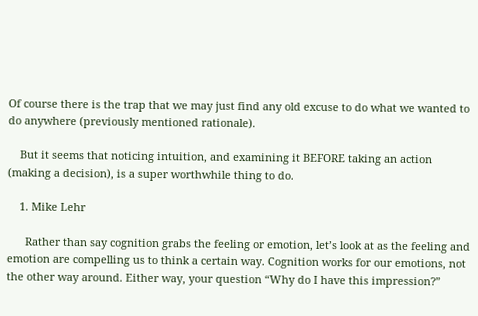Of course there is the trap that we may just find any old excuse to do what we wanted to do anywhere (previously mentioned rationale).

    But it seems that noticing intuition, and examining it BEFORE taking an action (making a decision), is a super worthwhile thing to do.

    1. Mike Lehr

      Rather than say cognition grabs the feeling or emotion, let’s look at as the feeling and emotion are compelling us to think a certain way. Cognition works for our emotions, not the other way around. Either way, your question “Why do I have this impression?”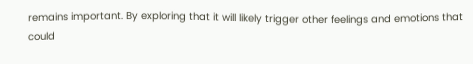remains important. By exploring that it will likely trigger other feelings and emotions that could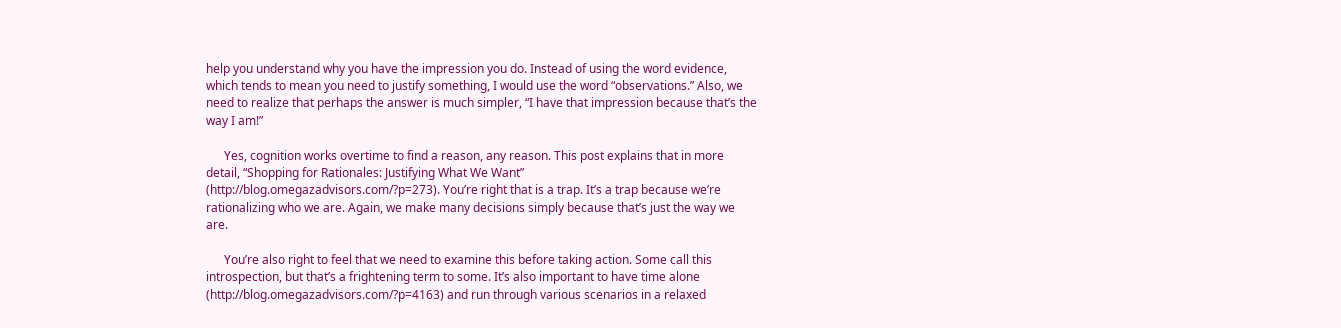help you understand why you have the impression you do. Instead of using the word evidence, which tends to mean you need to justify something, I would use the word “observations.” Also, we need to realize that perhaps the answer is much simpler, “I have that impression because that’s the way I am!”

      Yes, cognition works overtime to find a reason, any reason. This post explains that in more detail, “Shopping for Rationales: Justifying What We Want” (http://blog.omegazadvisors.com/?p=273). You’re right that is a trap. It’s a trap because we’re rationalizing who we are. Again, we make many decisions simply because that’s just the way we are.

      You’re also right to feel that we need to examine this before taking action. Some call this introspection, but that’s a frightening term to some. It’s also important to have time alone (http://blog.omegazadvisors.com/?p=4163) and run through various scenarios in a relaxed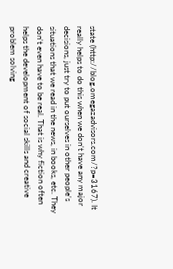state (http://blog.omegazadvisors.com/?p=3167). It really helps to do this when we don’t have any major decisions, just try to put ourselves in other people’s situations that we read in the news, in books, etc. They don’t even have to be real. That is why fiction often helps the development of social skills and creative problem solving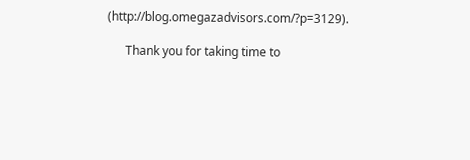(http://blog.omegazadvisors.com/?p=3129).

      Thank you for taking time to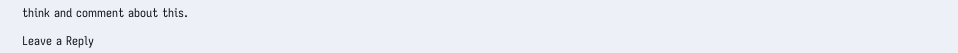think and comment about this.

Leave a Reply